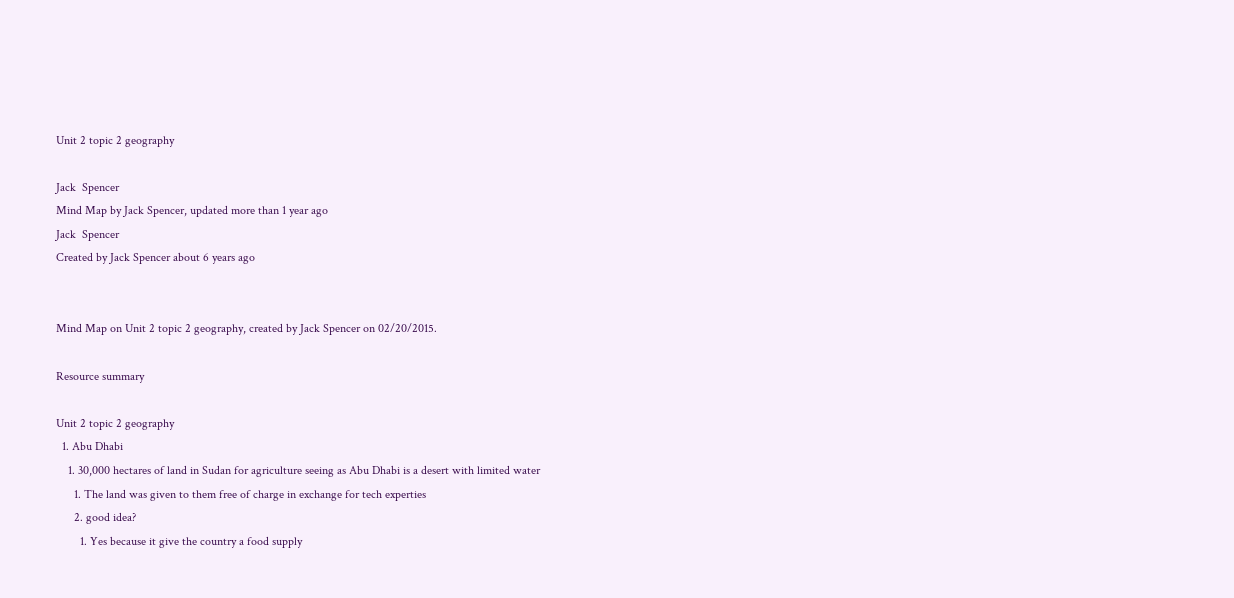Unit 2 topic 2 geography

Jack  Spencer
Mind Map by Jack Spencer, updated more than 1 year ago
Jack  Spencer
Created by Jack Spencer about 6 years ago


Mind Map on Unit 2 topic 2 geography, created by Jack Spencer on 02/20/2015.

Resource summary

Unit 2 topic 2 geography
  1. Abu Dhabi
    1. 30,000 hectares of land in Sudan for agriculture seeing as Abu Dhabi is a desert with limited water
      1. The land was given to them free of charge in exchange for tech experties
      2. good idea?
        1. Yes because it give the country a food supply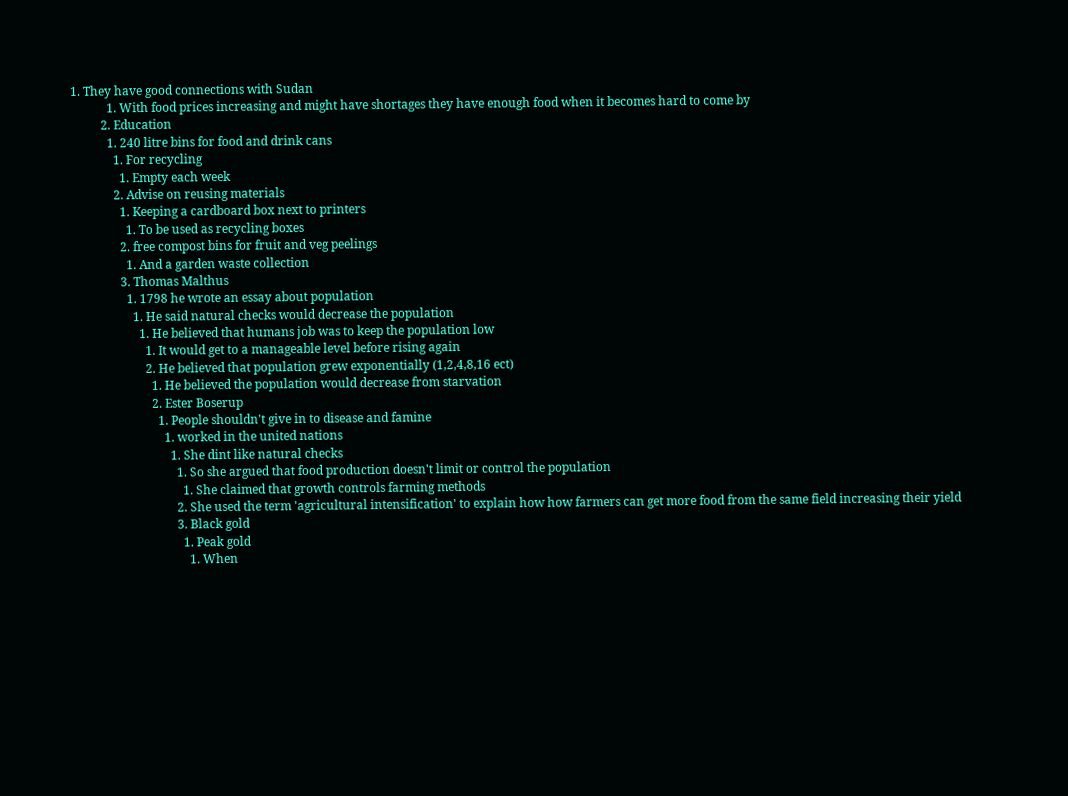1. They have good connections with Sudan
            1. With food prices increasing and might have shortages they have enough food when it becomes hard to come by
          2. Education
            1. 240 litre bins for food and drink cans
              1. For recycling
                1. Empty each week
              2. Advise on reusing materials
                1. Keeping a cardboard box next to printers
                  1. To be used as recycling boxes
                2. free compost bins for fruit and veg peelings
                  1. And a garden waste collection
                3. Thomas Malthus
                  1. 1798 he wrote an essay about population
                    1. He said natural checks would decrease the population
                      1. He believed that humans job was to keep the population low
                        1. It would get to a manageable level before rising again
                        2. He believed that population grew exponentially (1,2,4,8,16 ect)
                          1. He believed the population would decrease from starvation
                          2. Ester Boserup
                            1. People shouldn't give in to disease and famine
                              1. worked in the united nations
                                1. She dint like natural checks
                                  1. So she argued that food production doesn't limit or control the population
                                    1. She claimed that growth controls farming methods
                                  2. She used the term 'agricultural intensification' to explain how how farmers can get more food from the same field increasing their yield
                                  3. Black gold
                                    1. Peak gold
                                      1. When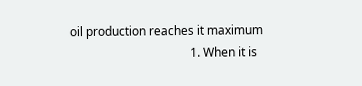oil production reaches it maximum
                                        1. When it is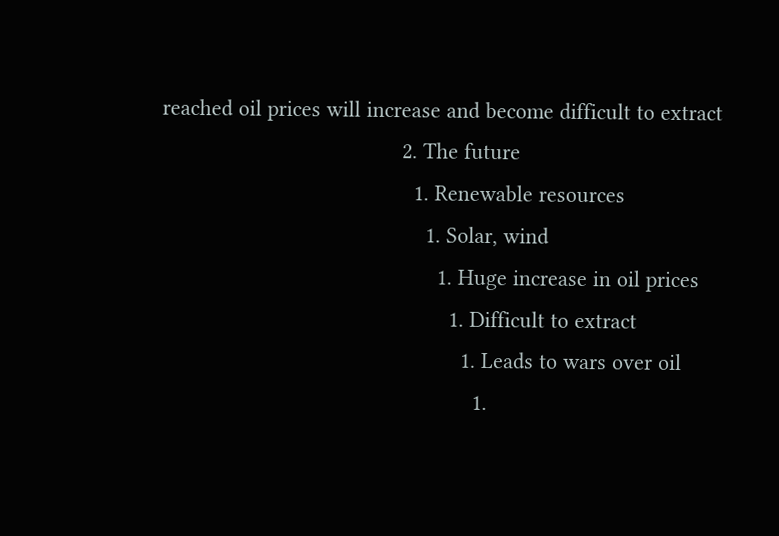reached oil prices will increase and become difficult to extract
                                        2. The future
                                          1. Renewable resources
                                            1. Solar, wind
                                              1. Huge increase in oil prices
                                                1. Difficult to extract
                                                  1. Leads to wars over oil
                                                    1.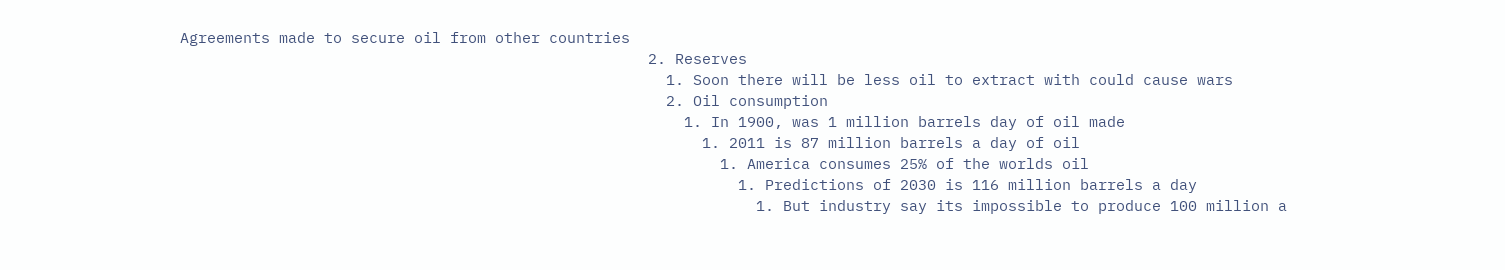Agreements made to secure oil from other countries
                                                    2. Reserves
                                                      1. Soon there will be less oil to extract with could cause wars
                                                      2. Oil consumption
                                                        1. In 1900, was 1 million barrels day of oil made
                                                          1. 2011 is 87 million barrels a day of oil
                                                            1. America consumes 25% of the worlds oil
                                                              1. Predictions of 2030 is 116 million barrels a day
                                                                1. But industry say its impossible to produce 100 million a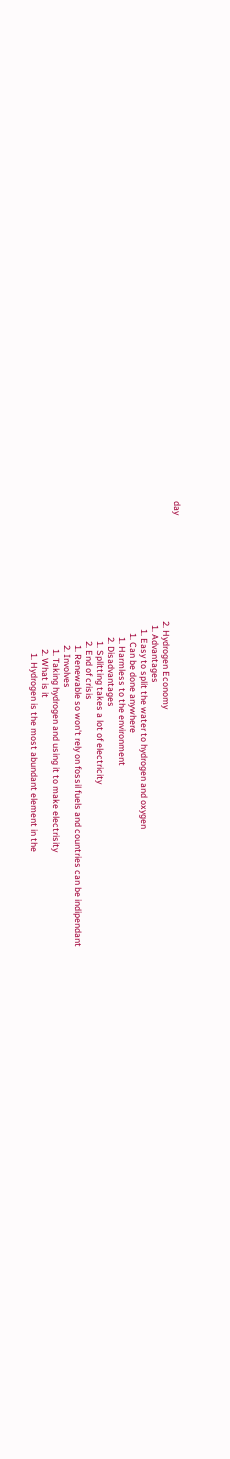day
                                                            2. Hydrogen Economy
                                                              1. Advantages
                                                                1. Easy to split the water to hydrogen and oxygen
                                                                  1. Can be done anywhere
                                                                    1. Harmless to the environment
                                                                    2. Disadvantages
                                                                      1. Splitting takes a lot of electricity
                                                                      2. End of crisis
                                                                        1. Renewable so won't rely on fossil fuels and countries can be indipendant
                                                                        2. Involves
                                                                          1. Taking hydrogen and using it to make electrisity
                                                                          2. What is it
                                                                            1. Hydrogen is the most abundant element in the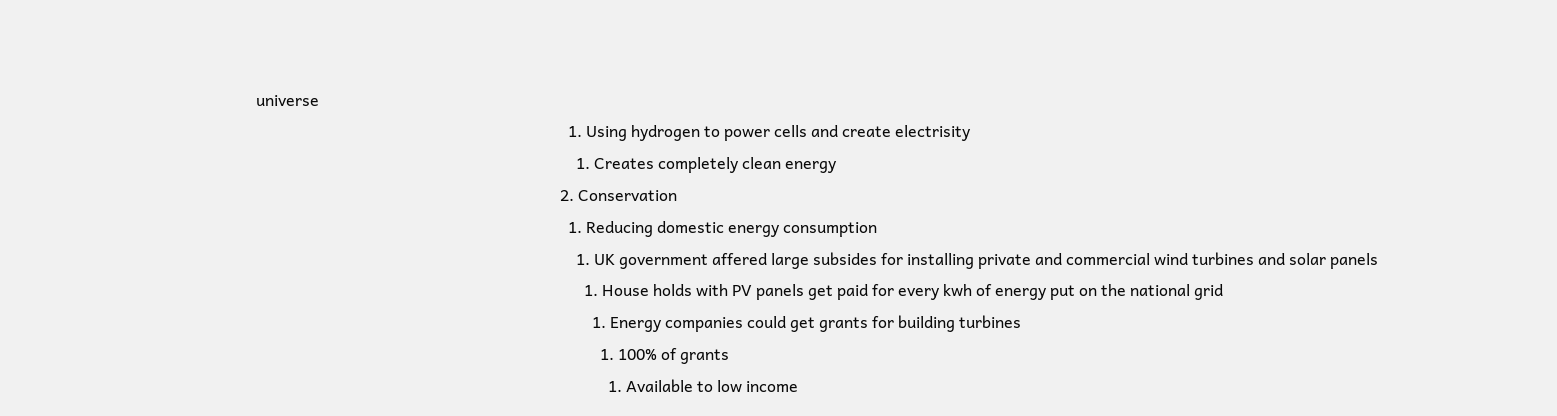universe
                                                                              1. Using hydrogen to power cells and create electrisity
                                                                                1. Creates completely clean energy
                                                                            2. Conservation
                                                                              1. Reducing domestic energy consumption
                                                                                1. UK government affered large subsides for installing private and commercial wind turbines and solar panels
                                                                                  1. House holds with PV panels get paid for every kwh of energy put on the national grid
                                                                                    1. Energy companies could get grants for building turbines
                                                                                      1. 100% of grants
                                                                                        1. Available to low income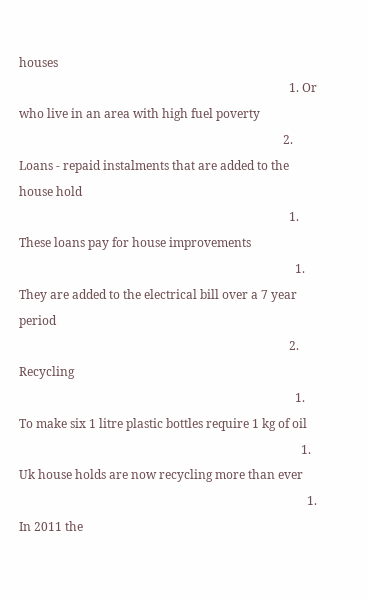houses
                                                                                          1. Or who live in an area with high fuel poverty
                                                                                        2. Loans - repaid instalments that are added to the house hold
                                                                                          1. These loans pay for house improvements
                                                                                            1. They are added to the electrical bill over a 7 year period
                                                                                          2. Recycling
                                                                                            1. To make six 1 litre plastic bottles require 1 kg of oil
                                                                                              1. Uk house holds are now recycling more than ever
                                                                                                1. In 2011 the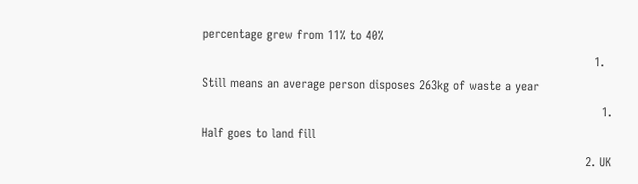percentage grew from 11% to 40%
                                                                                                  1. Still means an average person disposes 263kg of waste a year
                                                                                                    1. Half goes to land fill
                                                                                                2. UK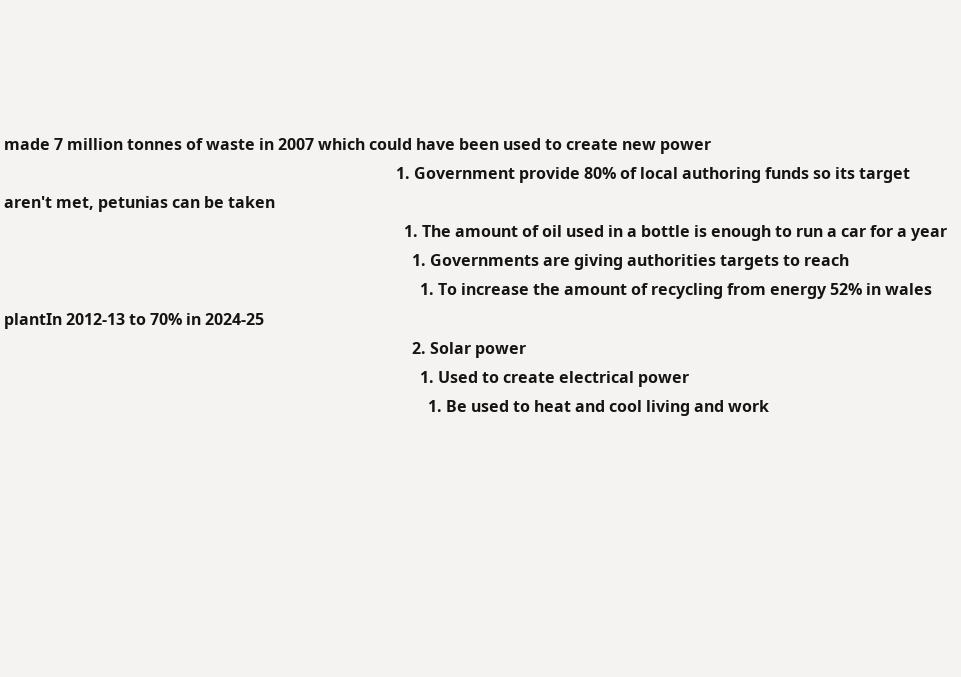made 7 million tonnes of waste in 2007 which could have been used to create new power
                                                                                                  1. Government provide 80% of local authoring funds so its target aren't met, petunias can be taken
                                                                                                    1. The amount of oil used in a bottle is enough to run a car for a year
                                                                                                      1. Governments are giving authorities targets to reach
                                                                                                        1. To increase the amount of recycling from energy 52% in wales plantIn 2012-13 to 70% in 2024-25
                                                                                                      2. Solar power
                                                                                                        1. Used to create electrical power
                                                                                                          1. Be used to heat and cool living and work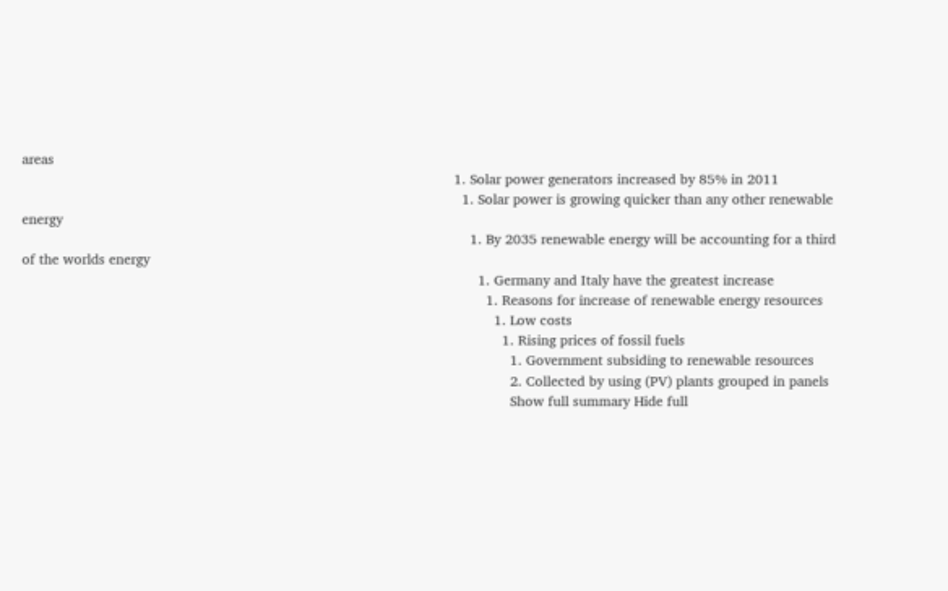areas
                                                                                                            1. Solar power generators increased by 85% in 2011
                                                                                                              1. Solar power is growing quicker than any other renewable energy
                                                                                                                1. By 2035 renewable energy will be accounting for a third of the worlds energy
                                                                                                                  1. Germany and Italy have the greatest increase
                                                                                                                    1. Reasons for increase of renewable energy resources
                                                                                                                      1. Low costs
                                                                                                                        1. Rising prices of fossil fuels
                                                                                                                          1. Government subsiding to renewable resources
                                                                                                                          2. Collected by using (PV) plants grouped in panels
                                                                                                                          Show full summary Hide full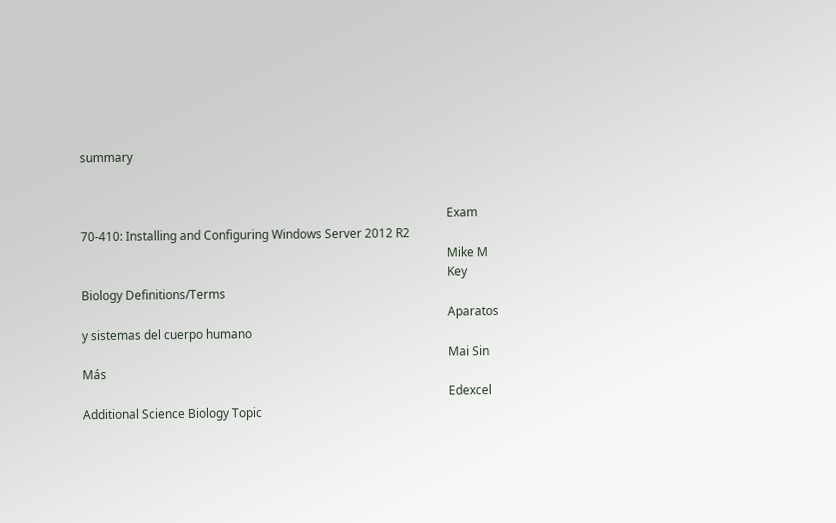summary


                                                                                                                          Exam 70-410: Installing and Configuring Windows Server 2012 R2
                                                                                                                          Mike M
                                                                                                                          Key Biology Definitions/Terms
                                                                                                                          Aparatos y sistemas del cuerpo humano
                                                                                                                          Mai Sin Más
                                                                                                                          Edexcel Additional Science Biology Topic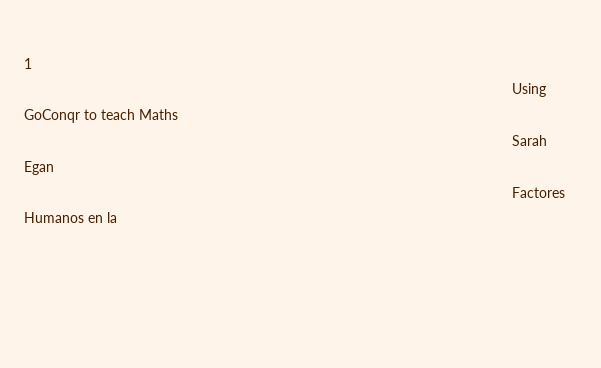1
                                                                                                                          Using GoConqr to teach Maths
                                                                                                                          Sarah Egan
                                                                                                                          Factores Humanos en la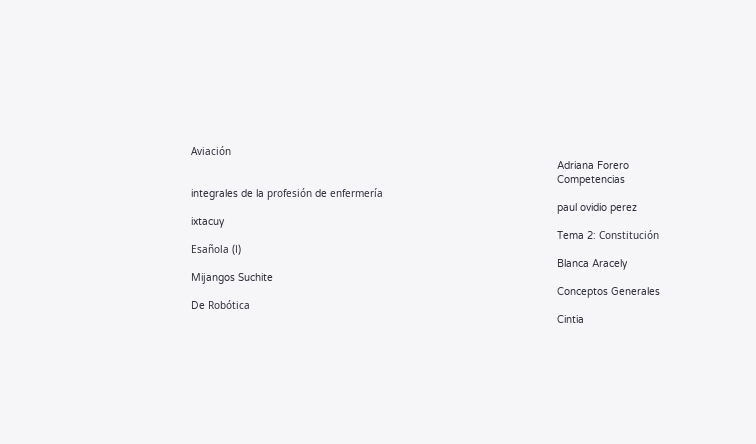Aviación
                                                                                                                          Adriana Forero
                                                                                                                          Competencias integrales de la profesión de enfermería
                                                                                                                          paul ovidio perez ixtacuy
                                                                                                                          Tema 2: Constitución Esañola (I)
                                                                                                                          Blanca Aracely Mijangos Suchite
                                                                                                                          Conceptos Generales De Robótica
                                                                                                                          Cintia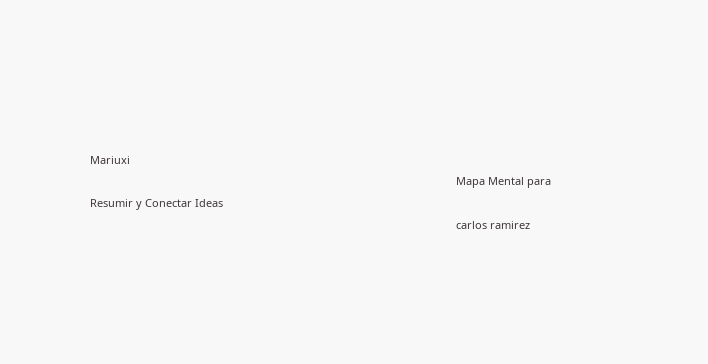Mariuxi
                                                                                                                          Mapa Mental para Resumir y Conectar Ideas
                                                                                                                          carlos ramirez